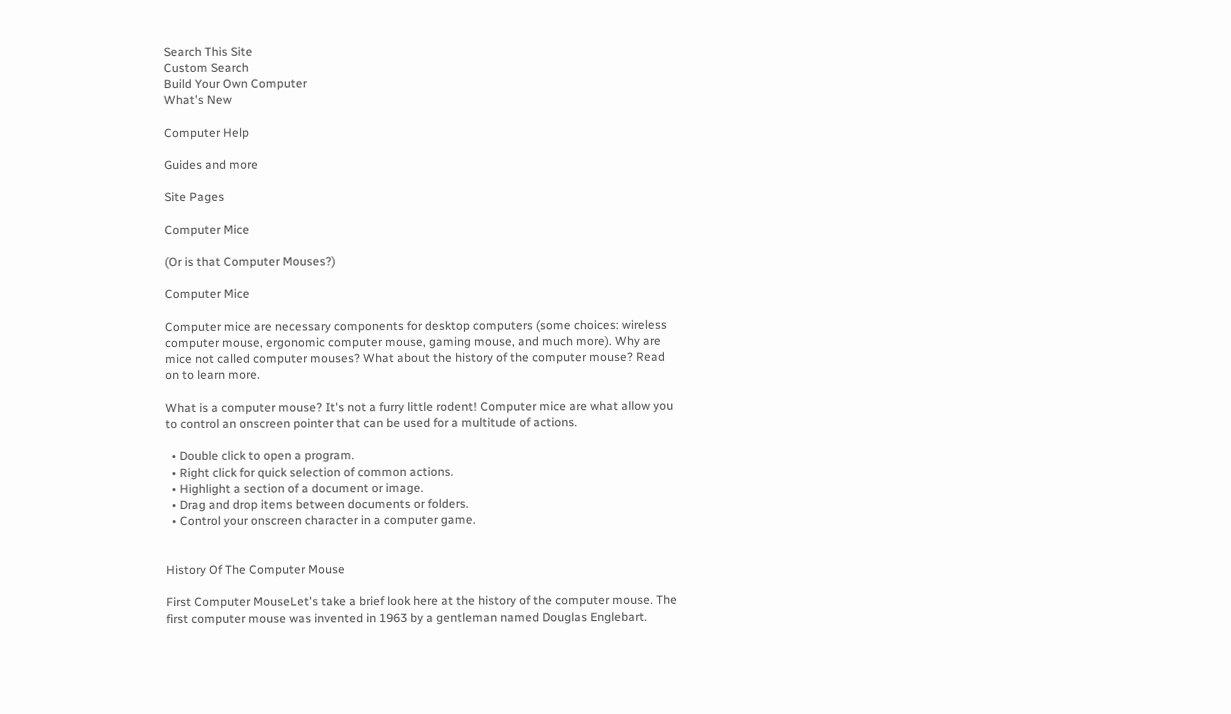Search This Site
Custom Search
Build Your Own Computer
What's New

Computer Help

Guides and more

Site Pages

Computer Mice

(Or is that Computer Mouses?)

Computer Mice

Computer mice are necessary components for desktop computers (some choices: wireless computer mouse, ergonomic computer mouse, gaming mouse, and much more). Why are mice not called computer mouses? What about the history of the computer mouse? Read on to learn more.

What is a computer mouse? It's not a furry little rodent! Computer mice are what allow you to control an onscreen pointer that can be used for a multitude of actions.

  • Double click to open a program.
  • Right click for quick selection of common actions.
  • Highlight a section of a document or image.
  • Drag and drop items between documents or folders.
  • Control your onscreen character in a computer game.


History Of The Computer Mouse

First Computer MouseLet's take a brief look here at the history of the computer mouse. The first computer mouse was invented in 1963 by a gentleman named Douglas Englebart.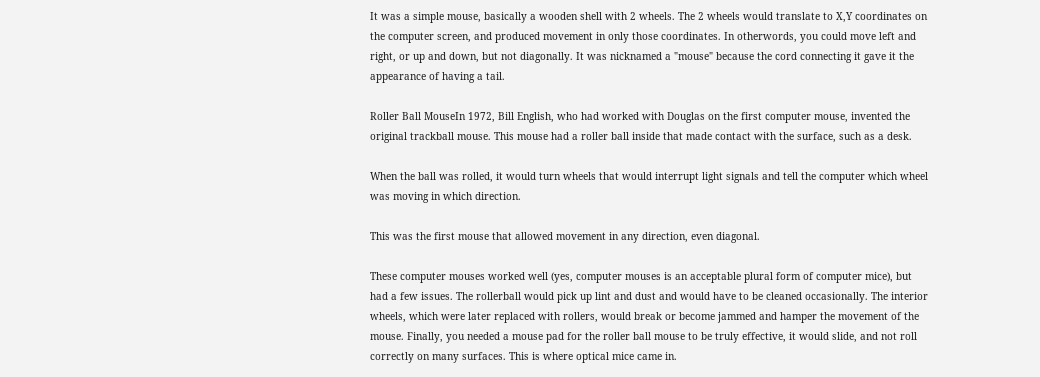It was a simple mouse, basically a wooden shell with 2 wheels. The 2 wheels would translate to X,Y coordinates on the computer screen, and produced movement in only those coordinates. In otherwords, you could move left and right, or up and down, but not diagonally. It was nicknamed a "mouse" because the cord connecting it gave it the appearance of having a tail.

Roller Ball MouseIn 1972, Bill English, who had worked with Douglas on the first computer mouse, invented the original trackball mouse. This mouse had a roller ball inside that made contact with the surface, such as a desk.

When the ball was rolled, it would turn wheels that would interrupt light signals and tell the computer which wheel was moving in which direction.

This was the first mouse that allowed movement in any direction, even diagonal.

These computer mouses worked well (yes, computer mouses is an acceptable plural form of computer mice), but had a few issues. The rollerball would pick up lint and dust and would have to be cleaned occasionally. The interior wheels, which were later replaced with rollers, would break or become jammed and hamper the movement of the mouse. Finally, you needed a mouse pad for the roller ball mouse to be truly effective, it would slide, and not roll correctly on many surfaces. This is where optical mice came in.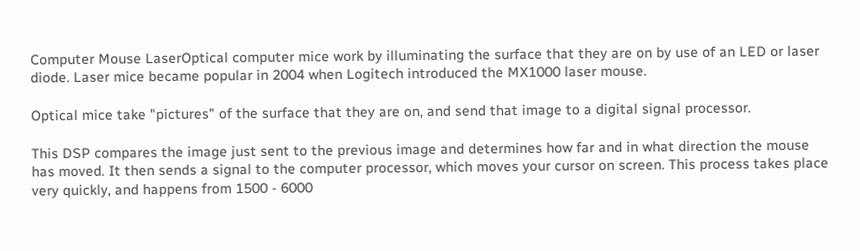Computer Mouse LaserOptical computer mice work by illuminating the surface that they are on by use of an LED or laser diode. Laser mice became popular in 2004 when Logitech introduced the MX1000 laser mouse.

Optical mice take "pictures" of the surface that they are on, and send that image to a digital signal processor.

This DSP compares the image just sent to the previous image and determines how far and in what direction the mouse has moved. It then sends a signal to the computer processor, which moves your cursor on screen. This process takes place very quickly, and happens from 1500 - 6000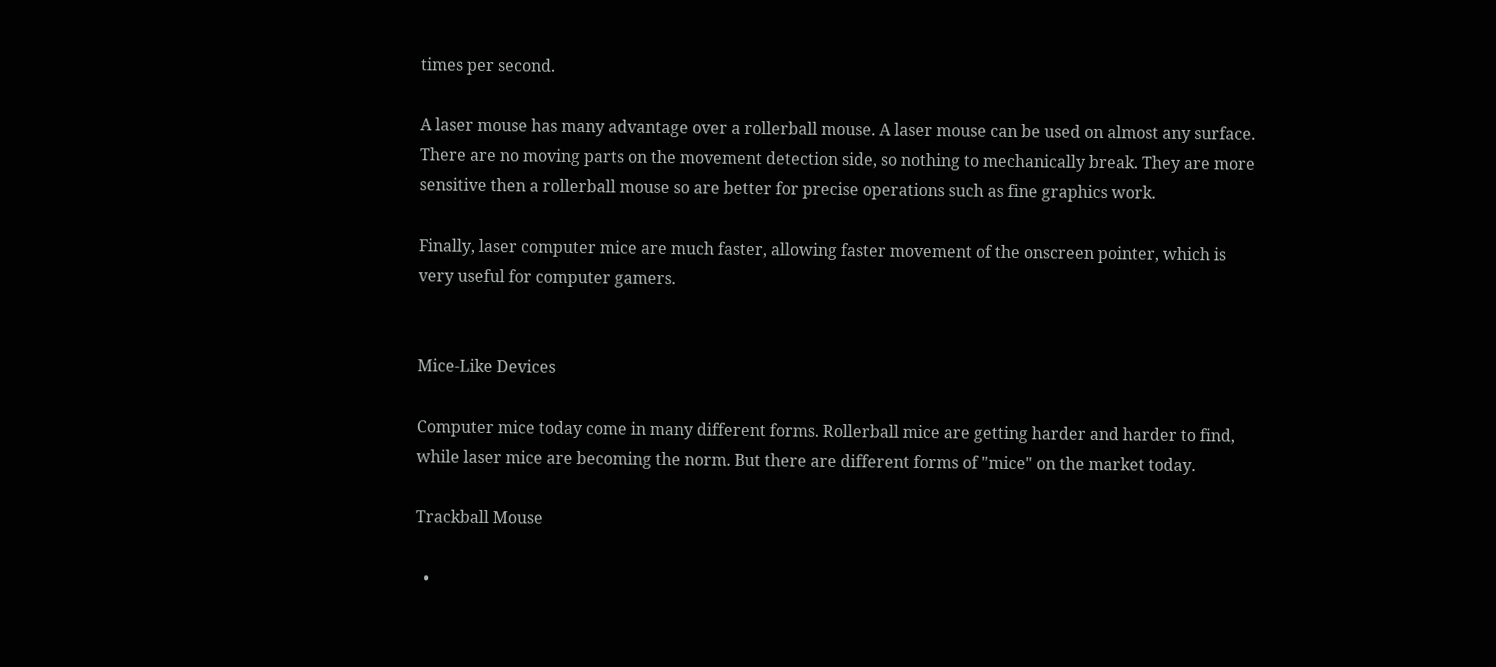times per second.

A laser mouse has many advantage over a rollerball mouse. A laser mouse can be used on almost any surface. There are no moving parts on the movement detection side, so nothing to mechanically break. They are more sensitive then a rollerball mouse so are better for precise operations such as fine graphics work.

Finally, laser computer mice are much faster, allowing faster movement of the onscreen pointer, which is very useful for computer gamers.


Mice-Like Devices

Computer mice today come in many different forms. Rollerball mice are getting harder and harder to find, while laser mice are becoming the norm. But there are different forms of "mice" on the market today.

Trackball Mouse

  •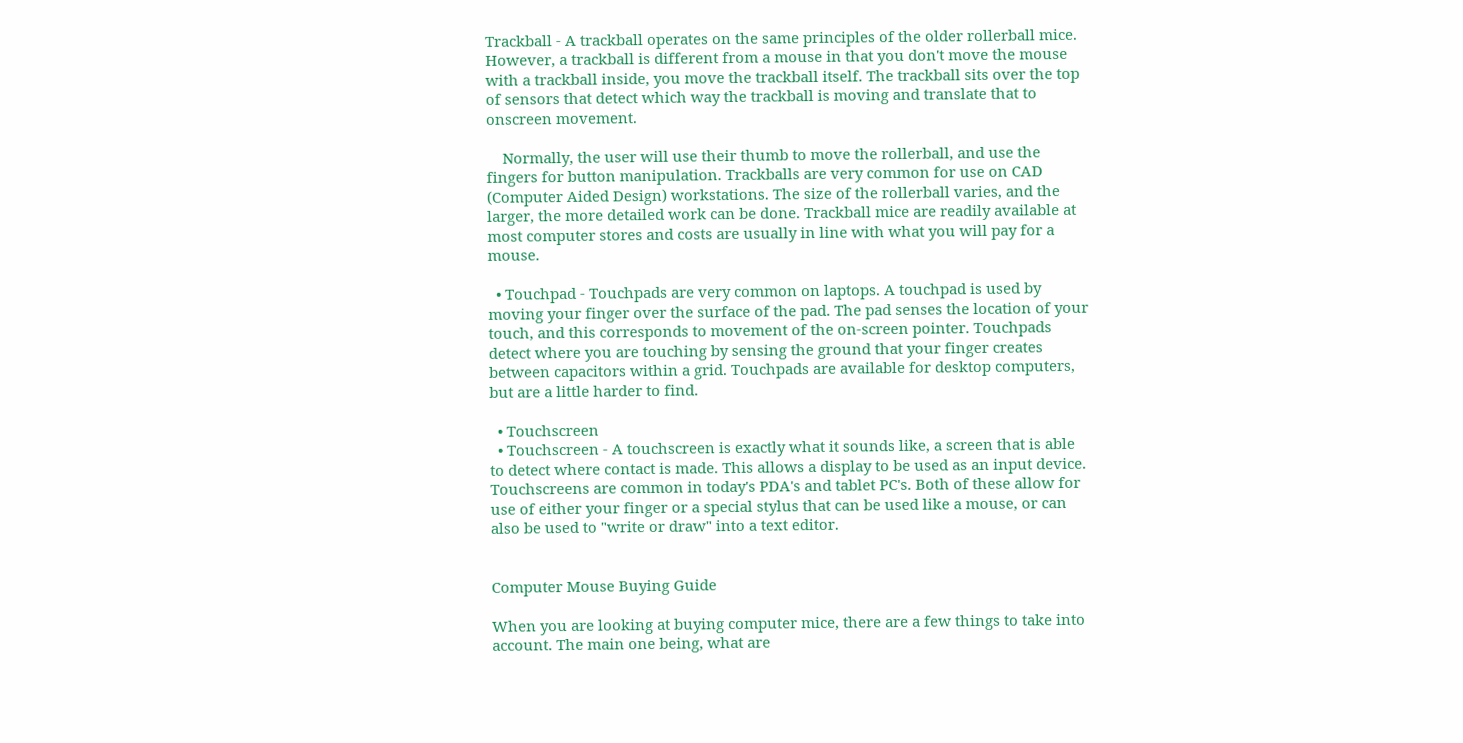Trackball - A trackball operates on the same principles of the older rollerball mice. However, a trackball is different from a mouse in that you don't move the mouse with a trackball inside, you move the trackball itself. The trackball sits over the top of sensors that detect which way the trackball is moving and translate that to onscreen movement.

    Normally, the user will use their thumb to move the rollerball, and use the fingers for button manipulation. Trackballs are very common for use on CAD (Computer Aided Design) workstations. The size of the rollerball varies, and the larger, the more detailed work can be done. Trackball mice are readily available at most computer stores and costs are usually in line with what you will pay for a mouse.

  • Touchpad - Touchpads are very common on laptops. A touchpad is used by moving your finger over the surface of the pad. The pad senses the location of your touch, and this corresponds to movement of the on-screen pointer. Touchpads detect where you are touching by sensing the ground that your finger creates between capacitors within a grid. Touchpads are available for desktop computers, but are a little harder to find.

  • Touchscreen
  • Touchscreen - A touchscreen is exactly what it sounds like, a screen that is able to detect where contact is made. This allows a display to be used as an input device. Touchscreens are common in today's PDA's and tablet PC's. Both of these allow for use of either your finger or a special stylus that can be used like a mouse, or can also be used to "write or draw" into a text editor.


Computer Mouse Buying Guide

When you are looking at buying computer mice, there are a few things to take into account. The main one being, what are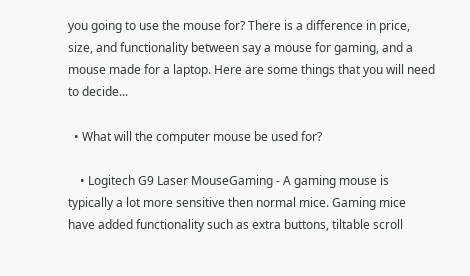you going to use the mouse for? There is a difference in price, size, and functionality between say a mouse for gaming, and a mouse made for a laptop. Here are some things that you will need to decide...

  • What will the computer mouse be used for?

    • Logitech G9 Laser MouseGaming - A gaming mouse is typically a lot more sensitive then normal mice. Gaming mice have added functionality such as extra buttons, tiltable scroll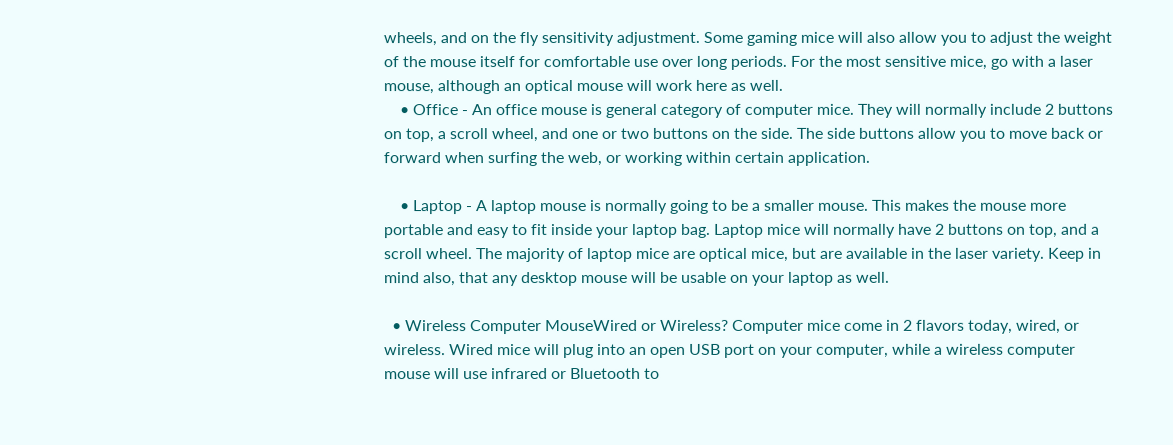wheels, and on the fly sensitivity adjustment. Some gaming mice will also allow you to adjust the weight of the mouse itself for comfortable use over long periods. For the most sensitive mice, go with a laser mouse, although an optical mouse will work here as well.
    • Office - An office mouse is general category of computer mice. They will normally include 2 buttons on top, a scroll wheel, and one or two buttons on the side. The side buttons allow you to move back or forward when surfing the web, or working within certain application.

    • Laptop - A laptop mouse is normally going to be a smaller mouse. This makes the mouse more portable and easy to fit inside your laptop bag. Laptop mice will normally have 2 buttons on top, and a scroll wheel. The majority of laptop mice are optical mice, but are available in the laser variety. Keep in mind also, that any desktop mouse will be usable on your laptop as well.

  • Wireless Computer MouseWired or Wireless? Computer mice come in 2 flavors today, wired, or wireless. Wired mice will plug into an open USB port on your computer, while a wireless computer mouse will use infrared or Bluetooth to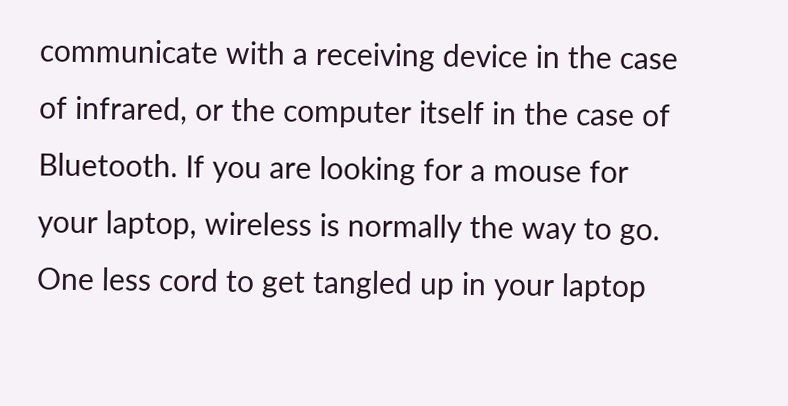communicate with a receiving device in the case of infrared, or the computer itself in the case of Bluetooth. If you are looking for a mouse for your laptop, wireless is normally the way to go. One less cord to get tangled up in your laptop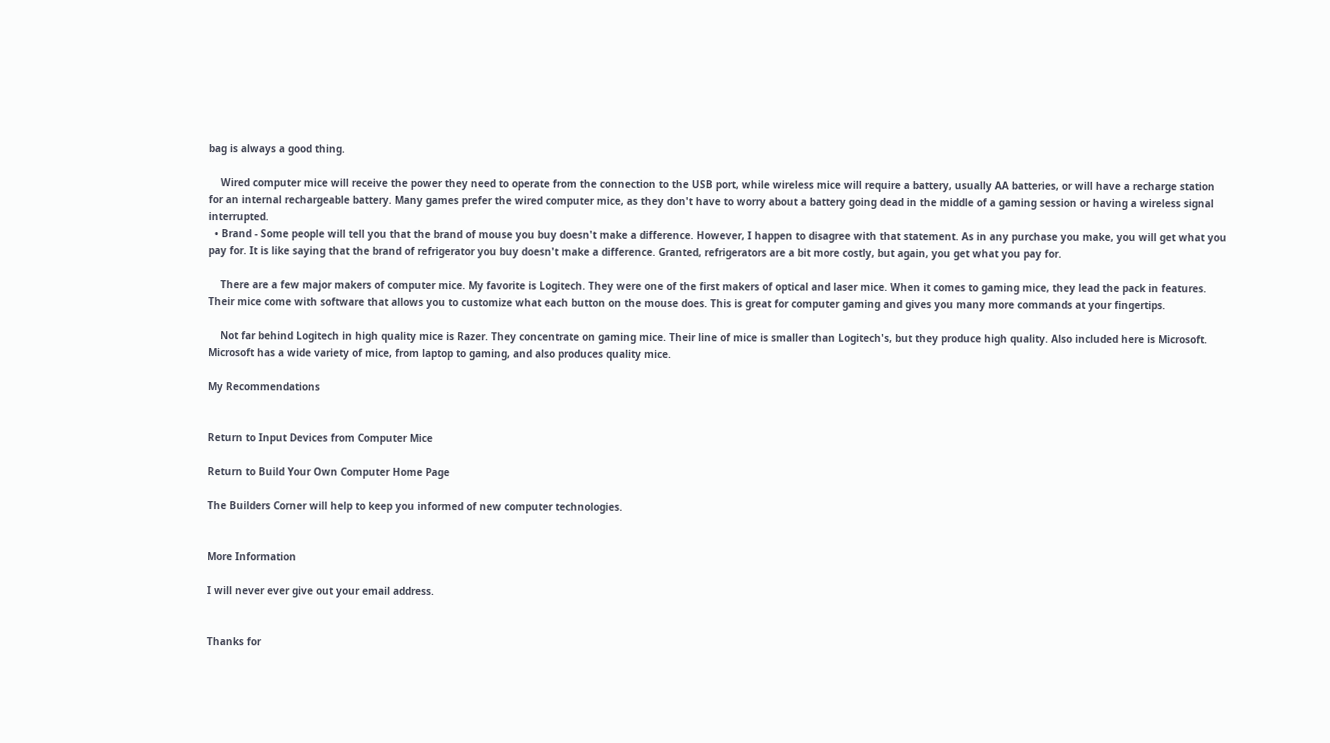bag is always a good thing.

    Wired computer mice will receive the power they need to operate from the connection to the USB port, while wireless mice will require a battery, usually AA batteries, or will have a recharge station for an internal rechargeable battery. Many games prefer the wired computer mice, as they don't have to worry about a battery going dead in the middle of a gaming session or having a wireless signal interrupted.
  • Brand - Some people will tell you that the brand of mouse you buy doesn't make a difference. However, I happen to disagree with that statement. As in any purchase you make, you will get what you pay for. It is like saying that the brand of refrigerator you buy doesn't make a difference. Granted, refrigerators are a bit more costly, but again, you get what you pay for.

    There are a few major makers of computer mice. My favorite is Logitech. They were one of the first makers of optical and laser mice. When it comes to gaming mice, they lead the pack in features. Their mice come with software that allows you to customize what each button on the mouse does. This is great for computer gaming and gives you many more commands at your fingertips.

    Not far behind Logitech in high quality mice is Razer. They concentrate on gaming mice. Their line of mice is smaller than Logitech's, but they produce high quality. Also included here is Microsoft. Microsoft has a wide variety of mice, from laptop to gaming, and also produces quality mice.

My Recommendations


Return to Input Devices from Computer Mice

Return to Build Your Own Computer Home Page

The Builders Corner will help to keep you informed of new computer technologies.


More Information

I will never ever give out your email address.


Thanks for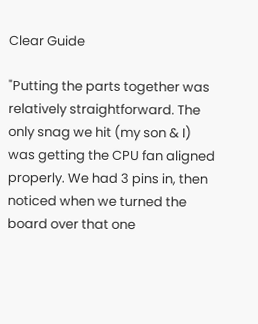Clear Guide

"Putting the parts together was relatively straightforward. The only snag we hit (my son & I) was getting the CPU fan aligned properly. We had 3 pins in, then noticed when we turned the board over that one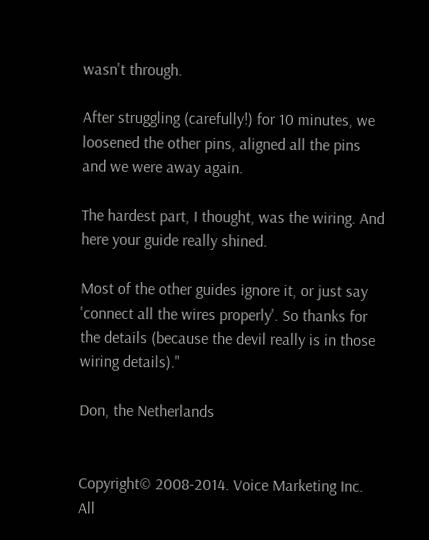wasn't through.

After struggling (carefully!) for 10 minutes, we loosened the other pins, aligned all the pins and we were away again.

The hardest part, I thought, was the wiring. And here your guide really shined.

Most of the other guides ignore it, or just say 'connect all the wires properly'. So thanks for the details (because the devil really is in those wiring details)."

Don, the Netherlands


Copyright© 2008-2014. Voice Marketing Inc. All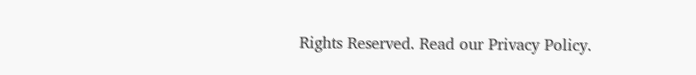Rights Reserved. Read our Privacy Policy.